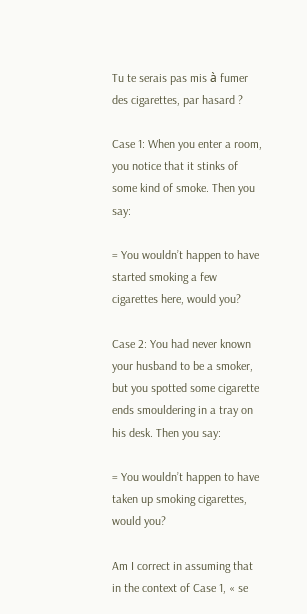Tu te serais pas mis à fumer des cigarettes, par hasard ?

Case 1: When you enter a room, you notice that it stinks of some kind of smoke. Then you say:

= You wouldn’t happen to have started smoking a few cigarettes here, would you?

Case 2: You had never known your husband to be a smoker, but you spotted some cigarette ends smouldering in a tray on his desk. Then you say:

= You wouldn’t happen to have taken up smoking cigarettes, would you?

Am I correct in assuming that in the context of Case 1, « se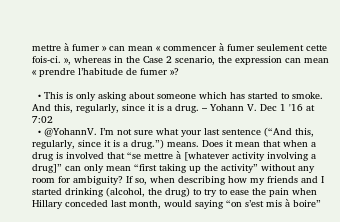mettre à fumer » can mean « commencer à fumer seulement cette fois-ci. », whereas in the Case 2 scenario, the expression can mean « prendre l’habitude de fumer »?

  • This is only asking about someone which has started to smoke. And this, regularly, since it is a drug. – Yohann V. Dec 1 '16 at 7:02
  • @YohannV. I’m not sure what your last sentence (“And this, regularly, since it is a drug.”) means. Does it mean that when a drug is involved that “se mettre à [whatever activity involving a drug]” can only mean “first taking up the activity” without any room for ambiguity? If so, when describing how my friends and I started drinking (alcohol, the drug) to try to ease the pain when Hillary conceded last month, would saying “on s’est mis à boire”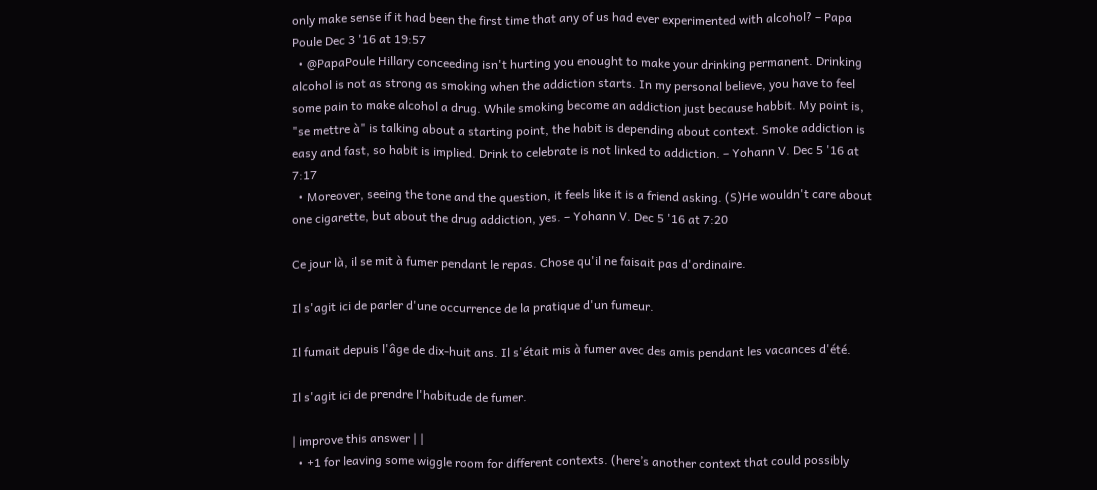only make sense if it had been the first time that any of us had ever experimented with alcohol? – Papa Poule Dec 3 '16 at 19:57
  • @PapaPoule Hillary conceeding isn't hurting you enought to make your drinking permanent. Drinking alcohol is not as strong as smoking when the addiction starts. In my personal believe, you have to feel some pain to make alcohol a drug. While smoking become an addiction just because habbit. My point is, "se mettre à" is talking about a starting point, the habit is depending about context. Smoke addiction is easy and fast, so habit is implied. Drink to celebrate is not linked to addiction. – Yohann V. Dec 5 '16 at 7:17
  • Moreover, seeing the tone and the question, it feels like it is a friend asking. (S)He wouldn't care about one cigarette, but about the drug addiction, yes. – Yohann V. Dec 5 '16 at 7:20

Ce jour là, il se mit à fumer pendant le repas. Chose qu'il ne faisait pas d'ordinaire.

Il s'agit ici de parler d'une occurrence de la pratique d'un fumeur.

Il fumait depuis l'âge de dix-huit ans. Il s'était mis à fumer avec des amis pendant les vacances d'été.

Il s'agit ici de prendre l'habitude de fumer.

| improve this answer | |
  • +1 for leaving some wiggle room for different contexts. (here’s another context that could possibly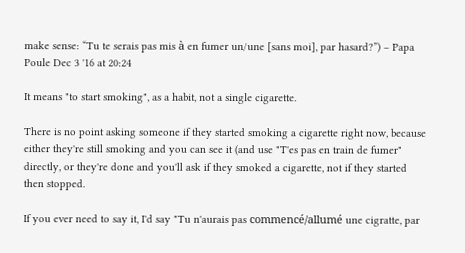make sense: “Tu te serais pas mis à en fumer un/une [sans moi], par hasard?”) – Papa Poule Dec 3 '16 at 20:24

It means "to start smoking", as a habit, not a single cigarette.

There is no point asking someone if they started smoking a cigarette right now, because either they're still smoking and you can see it (and use "T'es pas en train de fumer" directly, or they're done and you'll ask if they smoked a cigarette, not if they started then stopped.

If you ever need to say it, I'd say "Tu n'aurais pas commencé/allumé une cigratte, par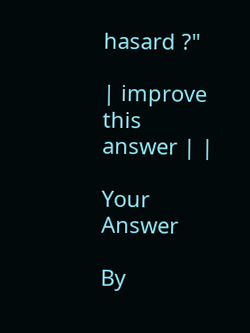hasard ?"

| improve this answer | |

Your Answer

By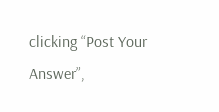clicking “Post Your Answer”,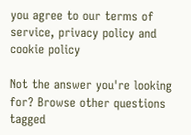you agree to our terms of service, privacy policy and cookie policy

Not the answer you're looking for? Browse other questions tagged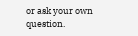or ask your own question.